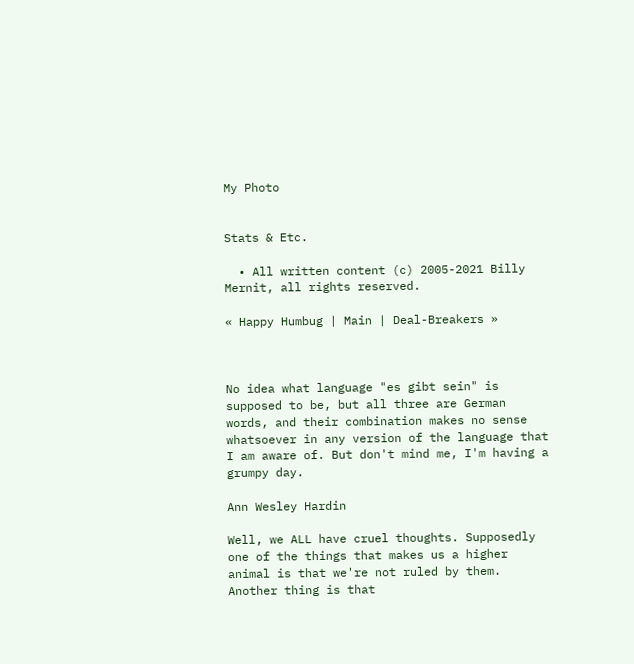My Photo


Stats & Etc.

  • All written content (c) 2005-2021 Billy Mernit, all rights reserved.

« Happy Humbug | Main | Deal-Breakers »



No idea what language "es gibt sein" is supposed to be, but all three are German words, and their combination makes no sense whatsoever in any version of the language that I am aware of. But don't mind me, I'm having a grumpy day.

Ann Wesley Hardin

Well, we ALL have cruel thoughts. Supposedly one of the things that makes us a higher animal is that we're not ruled by them. Another thing is that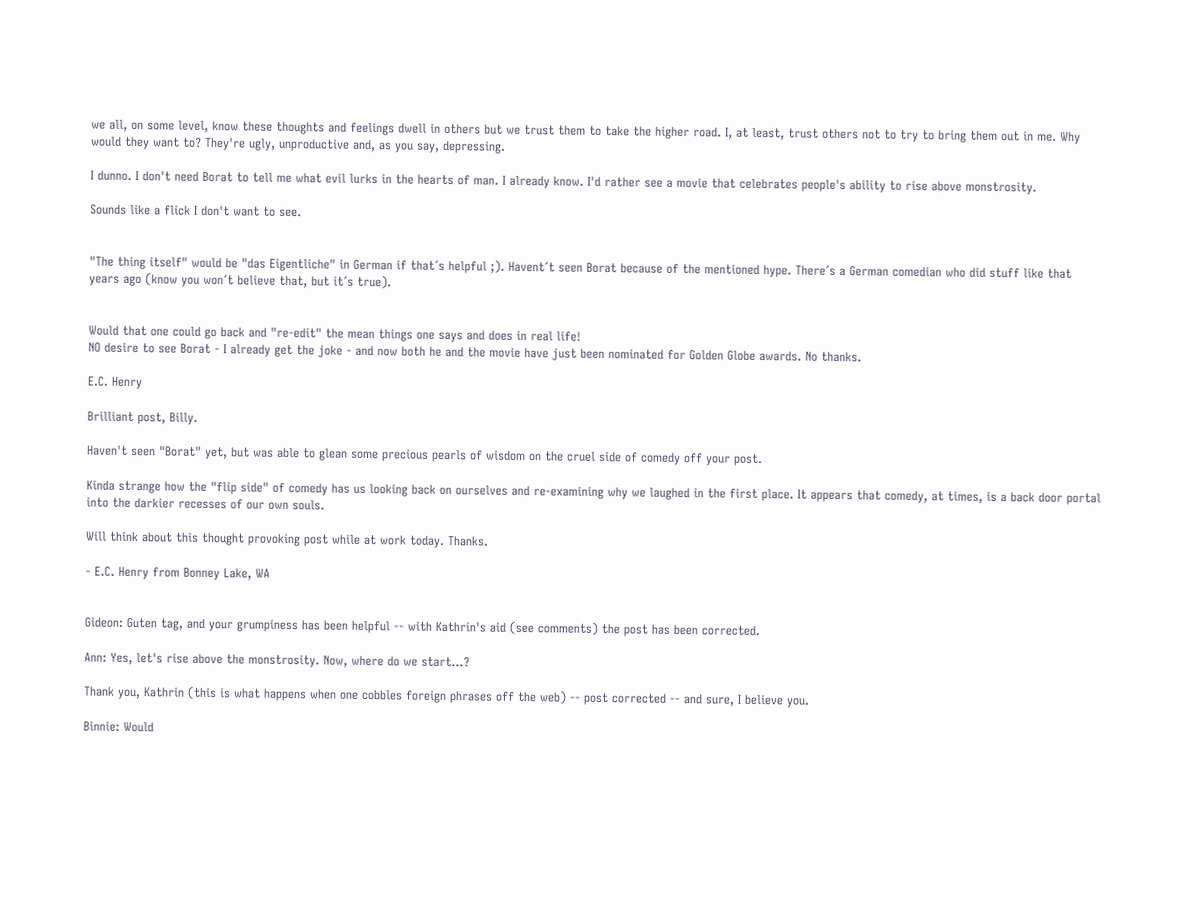we all, on some level, know these thoughts and feelings dwell in others but we trust them to take the higher road. I, at least, trust others not to try to bring them out in me. Why would they want to? They're ugly, unproductive and, as you say, depressing.

I dunno. I don't need Borat to tell me what evil lurks in the hearts of man. I already know. I'd rather see a movie that celebrates people's ability to rise above monstrosity.

Sounds like a flick I don't want to see.


"The thing itself" would be "das Eigentliche" in German if that´s helpful ;). Havent´t seen Borat because of the mentioned hype. There´s a German comedian who did stuff like that years ago (know you won´t believe that, but it´s true).


Would that one could go back and "re-edit" the mean things one says and does in real life!
NO desire to see Borat - I already get the joke - and now both he and the movie have just been nominated for Golden Globe awards. No thanks.

E.C. Henry

Brilliant post, Billy.

Haven't seen "Borat" yet, but was able to glean some precious pearls of wisdom on the cruel side of comedy off your post.

Kinda strange how the "flip side" of comedy has us looking back on ourselves and re-examining why we laughed in the first place. It appears that comedy, at times, is a back door portal into the darkier recesses of our own souls.

Will think about this thought provoking post while at work today. Thanks.

- E.C. Henry from Bonney Lake, WA


Gideon: Guten tag, and your grumpiness has been helpful -- with Kathrin's aid (see comments) the post has been corrected.

Ann: Yes, let's rise above the monstrosity. Now, where do we start...?

Thank you, Kathrin (this is what happens when one cobbles foreign phrases off the web) -- post corrected -- and sure, I believe you.

Binnie: Would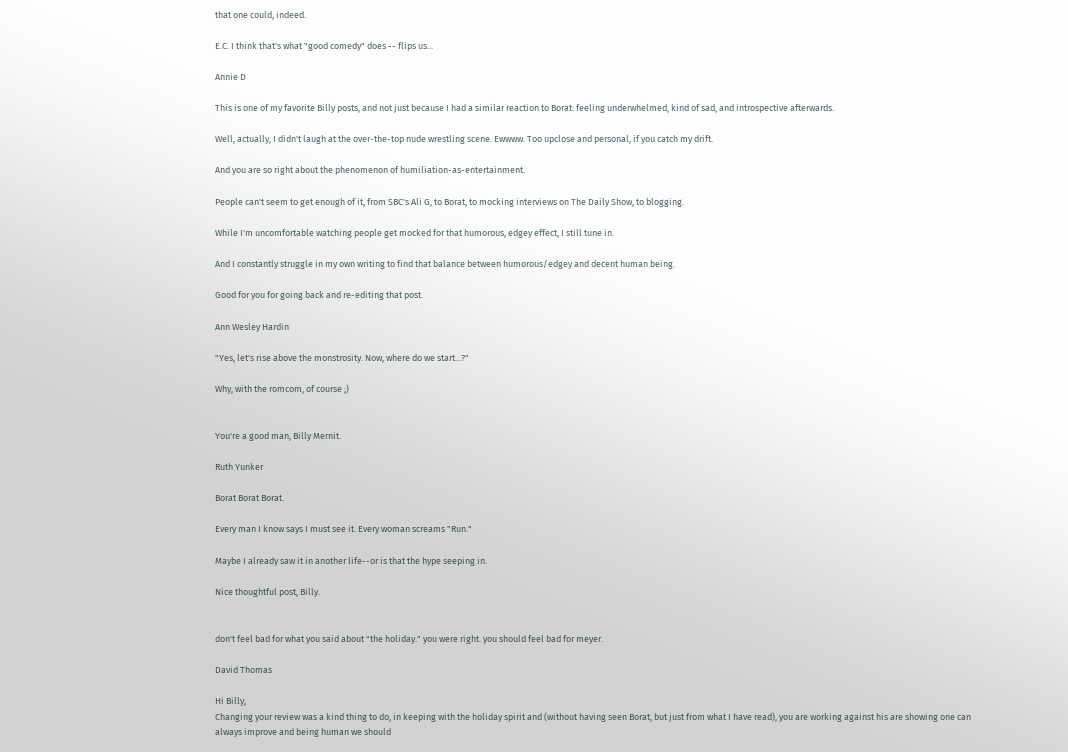that one could, indeed.

E.C. I think that's what "good comedy" does -- flips us...

Annie D

This is one of my favorite Billy posts, and not just because I had a similar reaction to Borat: feeling underwhelmed, kind of sad, and introspective afterwards.

Well, actually, I didn't laugh at the over-the-top nude wrestling scene. Ewwww. Too upclose and personal, if you catch my drift.

And you are so right about the phenomenon of humiliation-as-entertainment.

People can't seem to get enough of it, from SBC's Ali G, to Borat, to mocking interviews on The Daily Show, to blogging.

While I'm uncomfortable watching people get mocked for that humorous, edgey effect, I still tune in.

And I constantly struggle in my own writing to find that balance between humorous/edgey and decent human being.

Good for you for going back and re-editing that post.

Ann Wesley Hardin

"Yes, let's rise above the monstrosity. Now, where do we start...?"

Why, with the romcom, of course ;)


You're a good man, Billy Mernit.

Ruth Yunker

Borat Borat Borat.

Every man I know says I must see it. Every woman screams "Run."

Maybe I already saw it in another life--or is that the hype seeping in.

Nice thoughtful post, Billy.


don't feel bad for what you said about "the holiday." you were right. you should feel bad for meyer.

David Thomas

Hi Billy,
Changing your review was a kind thing to do, in keeping with the holiday spirit and (without having seen Borat, but just from what I have read), you are working against his are showing one can always improve and being human we should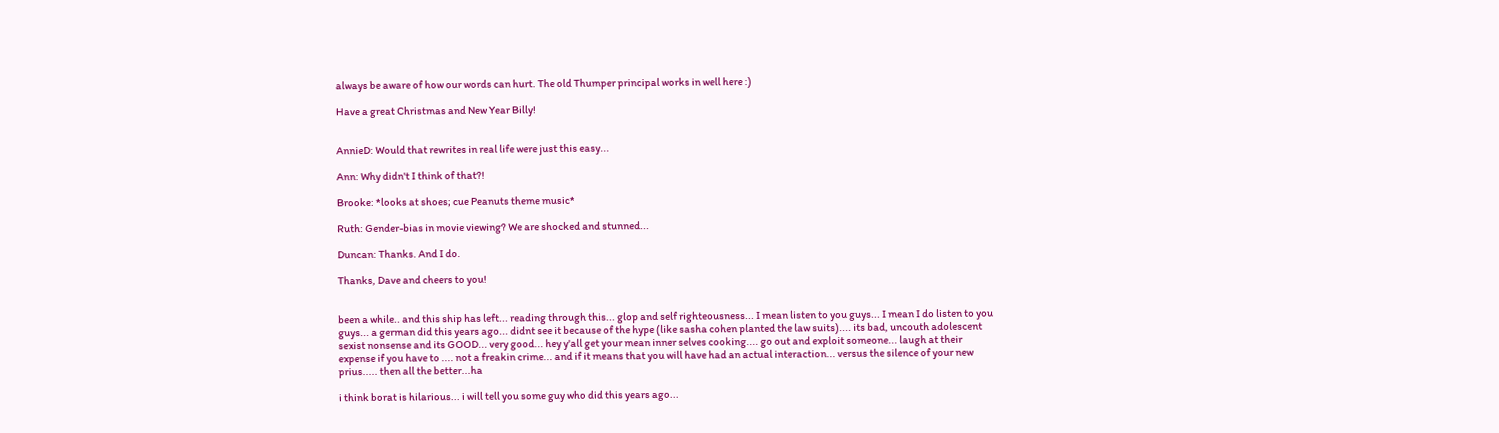always be aware of how our words can hurt. The old Thumper principal works in well here :)

Have a great Christmas and New Year Billy!


AnnieD: Would that rewrites in real life were just this easy...

Ann: Why didn't I think of that?!

Brooke: *looks at shoes; cue Peanuts theme music*

Ruth: Gender-bias in movie viewing? We are shocked and stunned...

Duncan: Thanks. And I do.

Thanks, Dave and cheers to you!


been a while.. and this ship has left... reading through this... glop and self righteousness... I mean listen to you guys... I mean I do listen to you guys... a german did this years ago... didnt see it because of the hype (like sasha cohen planted the law suits).... its bad, uncouth adolescent sexist nonsense and its GOOD... very good... hey y'all get your mean inner selves cooking.... go out and exploit someone... laugh at their expense if you have to .... not a freakin crime... and if it means that you will have had an actual interaction... versus the silence of your new prius..... then all the better...ha

i think borat is hilarious... i will tell you some guy who did this years ago...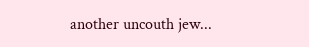another uncouth jew...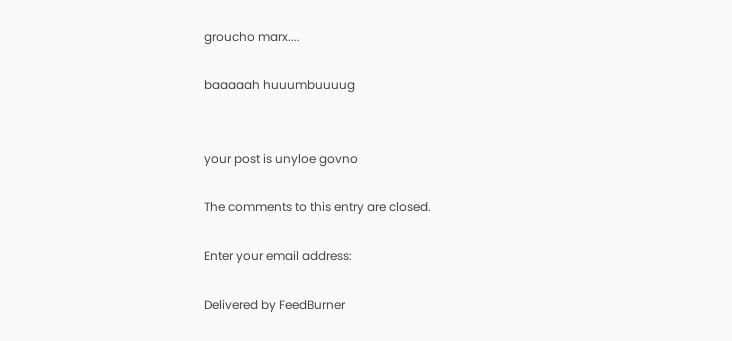groucho marx....

baaaaah huuumbuuuug


your post is unyloe govno

The comments to this entry are closed.

Enter your email address:

Delivered by FeedBurner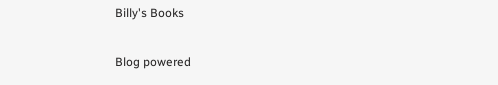Billy's Books

Blog powered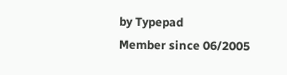by Typepad
Member since 06/2005